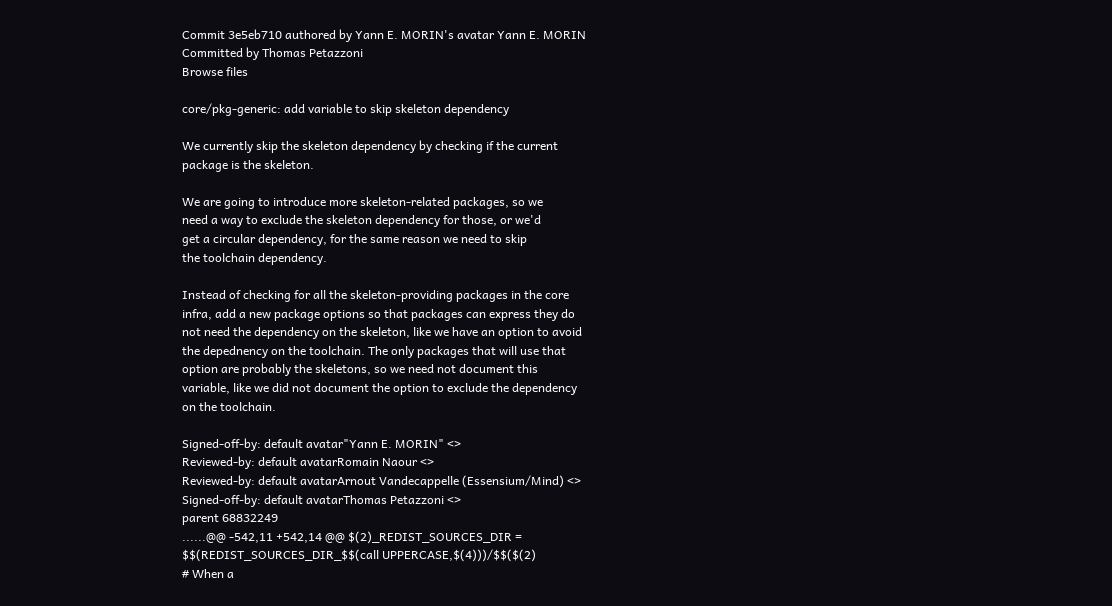Commit 3e5eb710 authored by Yann E. MORIN's avatar Yann E. MORIN Committed by Thomas Petazzoni
Browse files

core/pkg-generic: add variable to skip skeleton dependency

We currently skip the skeleton dependency by checking if the current
package is the skeleton.

We are going to introduce more skeleton-related packages, so we
need a way to exclude the skeleton dependency for those, or we'd
get a circular dependency, for the same reason we need to skip
the toolchain dependency.

Instead of checking for all the skeleton-providing packages in the core
infra, add a new package options so that packages can express they do
not need the dependency on the skeleton, like we have an option to avoid
the depednency on the toolchain. The only packages that will use that
option are probably the skeletons, so we need not document this
variable, like we did not document the option to exclude the dependency
on the toolchain.

Signed-off-by: default avatar"Yann E. MORIN" <>
Reviewed-by: default avatarRomain Naour <>
Reviewed-by: default avatarArnout Vandecappelle (Essensium/Mind) <>
Signed-off-by: default avatarThomas Petazzoni <>
parent 68832249
......@@ -542,11 +542,14 @@ $(2)_REDIST_SOURCES_DIR = $$(REDIST_SOURCES_DIR_$$(call UPPERCASE,$(4)))/$$($(2)
# When a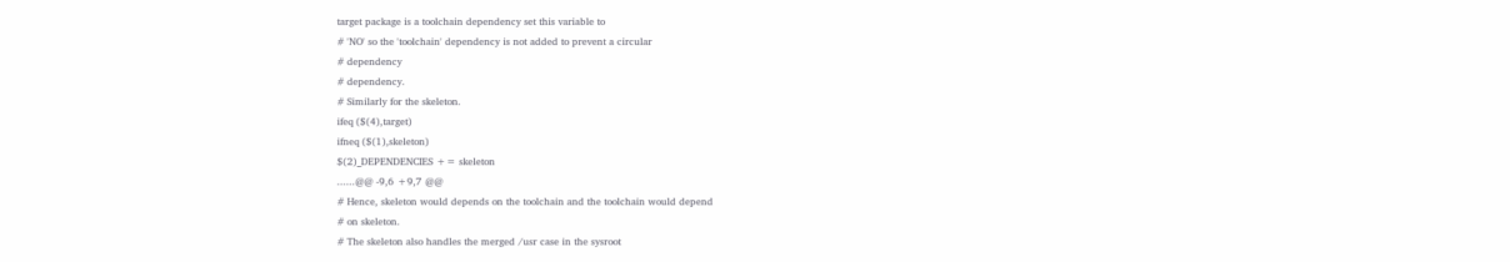target package is a toolchain dependency set this variable to
# 'NO' so the 'toolchain' dependency is not added to prevent a circular
# dependency
# dependency.
# Similarly for the skeleton.
ifeq ($(4),target)
ifneq ($(1),skeleton)
$(2)_DEPENDENCIES += skeleton
......@@ -9,6 +9,7 @@
# Hence, skeleton would depends on the toolchain and the toolchain would depend
# on skeleton.
# The skeleton also handles the merged /usr case in the sysroot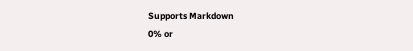Supports Markdown
0% or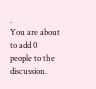.
You are about to add 0 people to the discussion.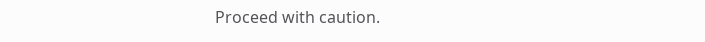Proceed with caution.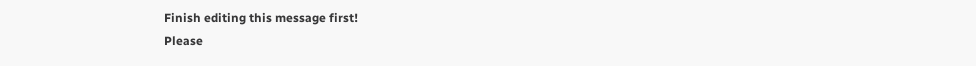Finish editing this message first!
Please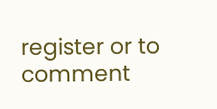register or to comment